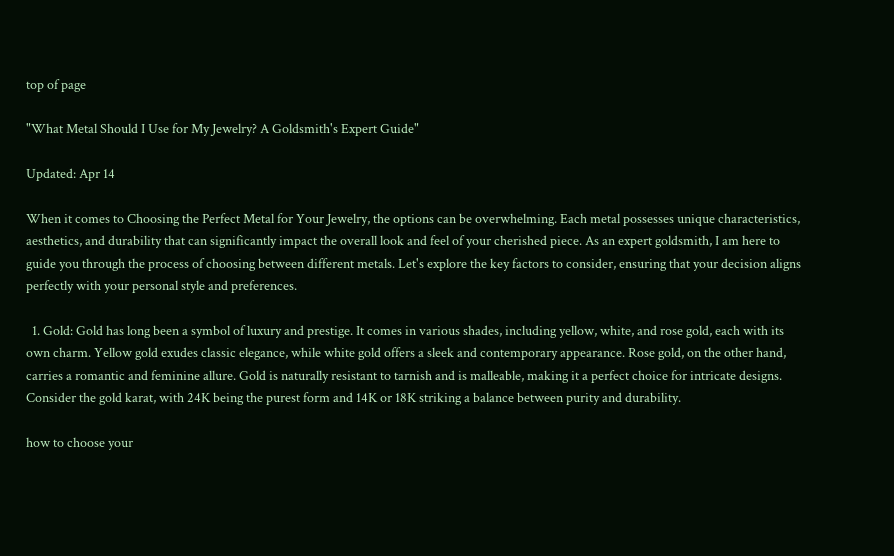top of page

"What Metal Should I Use for My Jewelry? A Goldsmith's Expert Guide"

Updated: Apr 14

When it comes to Choosing the Perfect Metal for Your Jewelry, the options can be overwhelming. Each metal possesses unique characteristics, aesthetics, and durability that can significantly impact the overall look and feel of your cherished piece. As an expert goldsmith, I am here to guide you through the process of choosing between different metals. Let's explore the key factors to consider, ensuring that your decision aligns perfectly with your personal style and preferences.

  1. Gold: Gold has long been a symbol of luxury and prestige. It comes in various shades, including yellow, white, and rose gold, each with its own charm. Yellow gold exudes classic elegance, while white gold offers a sleek and contemporary appearance. Rose gold, on the other hand, carries a romantic and feminine allure. Gold is naturally resistant to tarnish and is malleable, making it a perfect choice for intricate designs. Consider the gold karat, with 24K being the purest form and 14K or 18K striking a balance between purity and durability.

how to choose your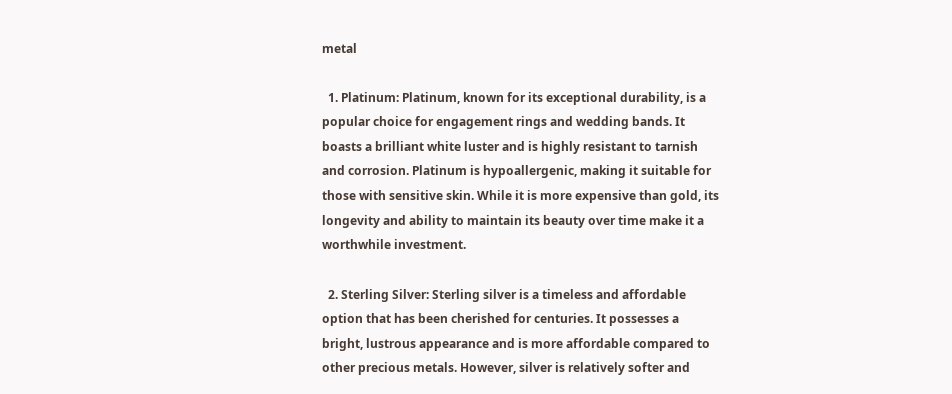metal

  1. Platinum: Platinum, known for its exceptional durability, is a popular choice for engagement rings and wedding bands. It boasts a brilliant white luster and is highly resistant to tarnish and corrosion. Platinum is hypoallergenic, making it suitable for those with sensitive skin. While it is more expensive than gold, its longevity and ability to maintain its beauty over time make it a worthwhile investment.

  2. Sterling Silver: Sterling silver is a timeless and affordable option that has been cherished for centuries. It possesses a bright, lustrous appearance and is more affordable compared to other precious metals. However, silver is relatively softer and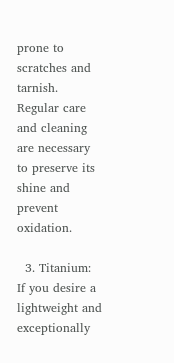prone to scratches and tarnish. Regular care and cleaning are necessary to preserve its shine and prevent oxidation.

  3. Titanium: If you desire a lightweight and exceptionally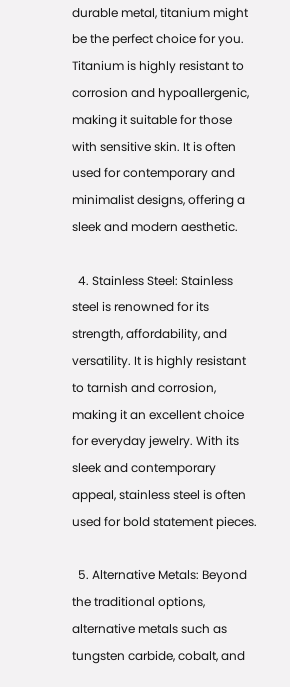durable metal, titanium might be the perfect choice for you. Titanium is highly resistant to corrosion and hypoallergenic, making it suitable for those with sensitive skin. It is often used for contemporary and minimalist designs, offering a sleek and modern aesthetic.

  4. Stainless Steel: Stainless steel is renowned for its strength, affordability, and versatility. It is highly resistant to tarnish and corrosion, making it an excellent choice for everyday jewelry. With its sleek and contemporary appeal, stainless steel is often used for bold statement pieces.

  5. Alternative Metals: Beyond the traditional options, alternative metals such as tungsten carbide, cobalt, and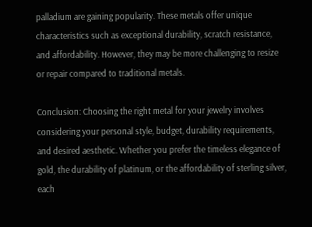palladium are gaining popularity. These metals offer unique characteristics such as exceptional durability, scratch resistance, and affordability. However, they may be more challenging to resize or repair compared to traditional metals.

Conclusion: Choosing the right metal for your jewelry involves considering your personal style, budget, durability requirements, and desired aesthetic. Whether you prefer the timeless elegance of gold, the durability of platinum, or the affordability of sterling silver, each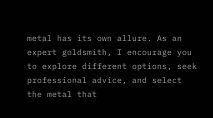metal has its own allure. As an expert goldsmith, I encourage you to explore different options, seek professional advice, and select the metal that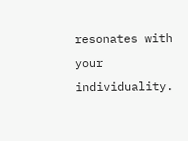resonates with your individuality.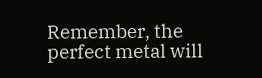Remember, the perfect metal will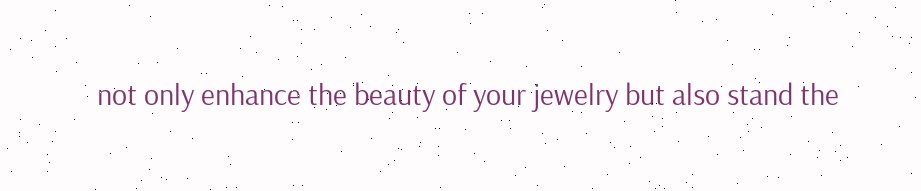not only enhance the beauty of your jewelry but also stand the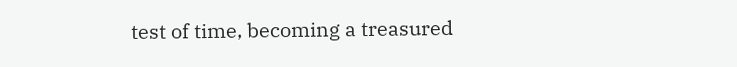test of time, becoming a treasured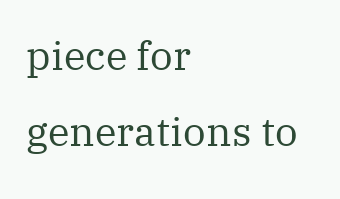piece for generations to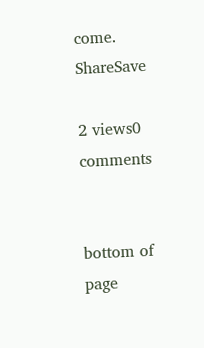come. ShareSave

2 views0 comments


bottom of page